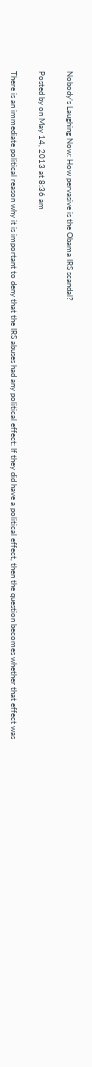Nobody’s Laughing Now: How pervasive is the Obama IRS scandal?

Posted by on May 14, 2013 at 8:36 am

There is an immediate political reason why it is important to deny that the IRS abuses had any political effect: If they did have a political effect, then the question becomes whether that effect was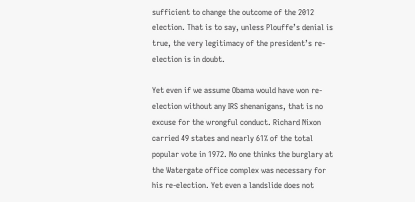sufficient to change the outcome of the 2012 election. That is to say, unless Plouffe’s denial is true, the very legitimacy of the president’s re-election is in doubt.

Yet even if we assume Obama would have won re-election without any IRS shenanigans, that is no excuse for the wrongful conduct. Richard Nixon carried 49 states and nearly 61% of the total popular vote in 1972. No one thinks the burglary at the Watergate office complex was necessary for his re-election. Yet even a landslide does not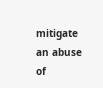mitigate an abuse of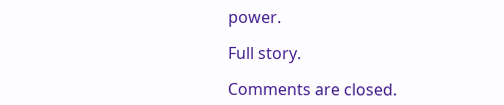power.

Full story.

Comments are closed.